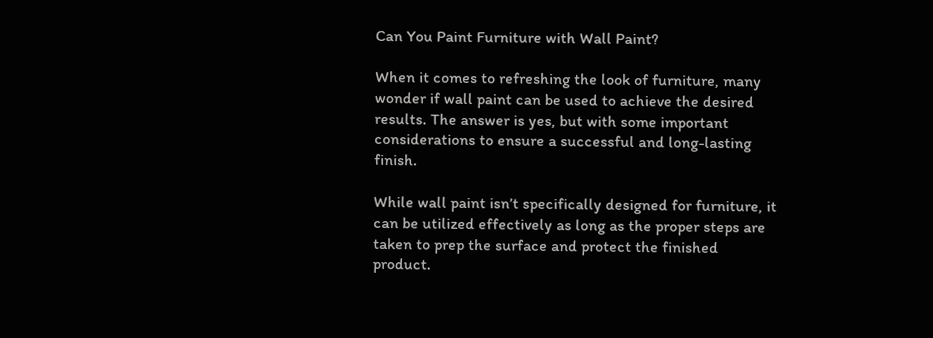Can You Paint Furniture with Wall Paint?

When it comes to refreshing the look of furniture, many wonder if wall paint can be used to achieve the desired results. The answer is yes, but with some important considerations to ensure a successful and long-lasting finish.

While wall paint isn’t specifically designed for furniture, it can be utilized effectively as long as the proper steps are taken to prep the surface and protect the finished product.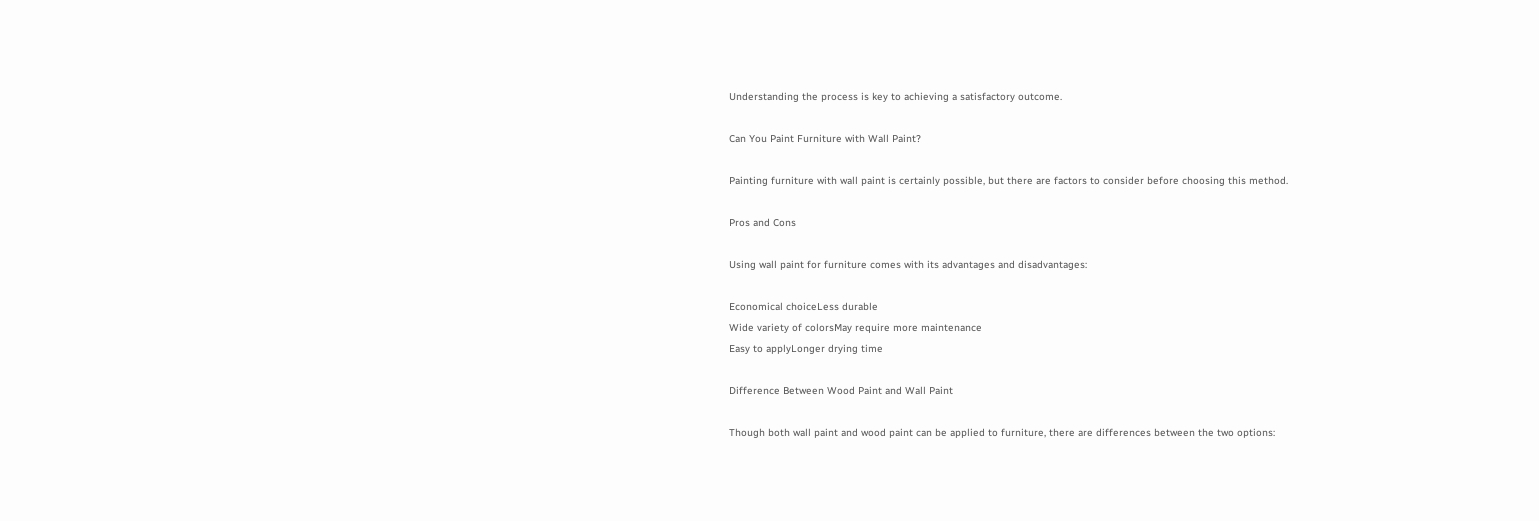Understanding the process is key to achieving a satisfactory outcome.

Can You Paint Furniture with Wall Paint?

Painting furniture with wall paint is certainly possible, but there are factors to consider before choosing this method.

Pros and Cons

Using wall paint for furniture comes with its advantages and disadvantages:

Economical choiceLess durable
Wide variety of colorsMay require more maintenance
Easy to applyLonger drying time

Difference Between Wood Paint and Wall Paint

Though both wall paint and wood paint can be applied to furniture, there are differences between the two options: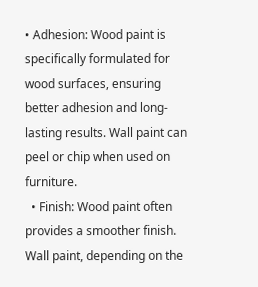• Adhesion: Wood paint is specifically formulated for wood surfaces, ensuring better adhesion and long-lasting results. Wall paint can peel or chip when used on furniture.
  • Finish: Wood paint often provides a smoother finish. Wall paint, depending on the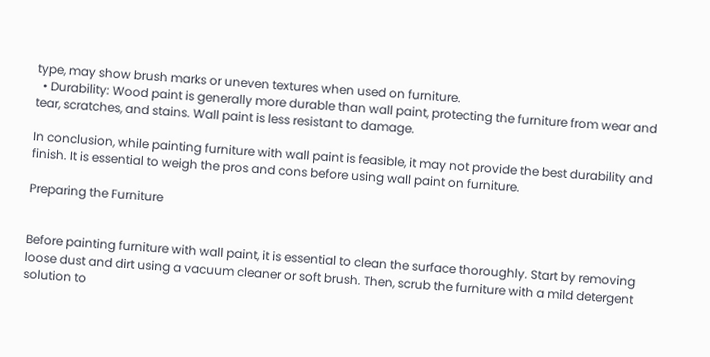type, may show brush marks or uneven textures when used on furniture.
  • Durability: Wood paint is generally more durable than wall paint, protecting the furniture from wear and tear, scratches, and stains. Wall paint is less resistant to damage.

In conclusion, while painting furniture with wall paint is feasible, it may not provide the best durability and finish. It is essential to weigh the pros and cons before using wall paint on furniture.

Preparing the Furniture


Before painting furniture with wall paint, it is essential to clean the surface thoroughly. Start by removing loose dust and dirt using a vacuum cleaner or soft brush. Then, scrub the furniture with a mild detergent solution to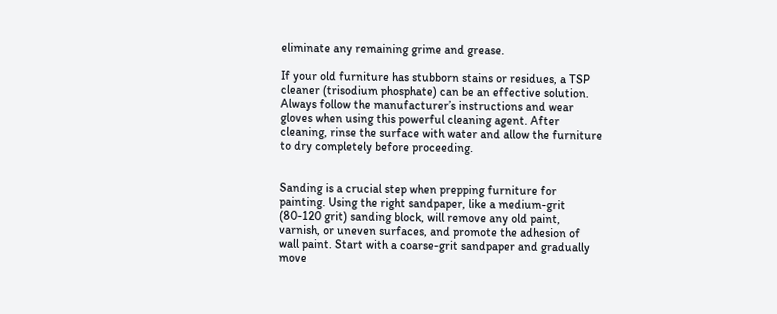eliminate any remaining grime and grease.

If your old furniture has stubborn stains or residues, a TSP cleaner (trisodium phosphate) can be an effective solution. Always follow the manufacturer’s instructions and wear gloves when using this powerful cleaning agent. After cleaning, rinse the surface with water and allow the furniture to dry completely before proceeding.


Sanding is a crucial step when prepping furniture for painting. Using the right sandpaper, like a medium-grit (80-120 grit) sanding block, will remove any old paint, varnish, or uneven surfaces, and promote the adhesion of wall paint. Start with a coarse-grit sandpaper and gradually move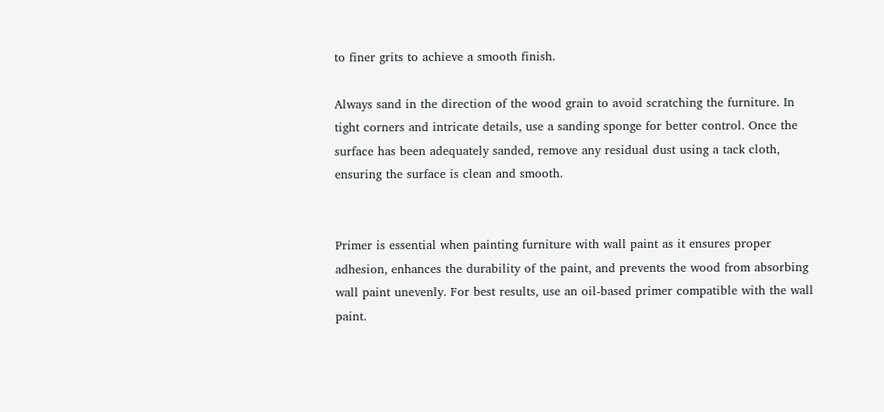to finer grits to achieve a smooth finish.

Always sand in the direction of the wood grain to avoid scratching the furniture. In tight corners and intricate details, use a sanding sponge for better control. Once the surface has been adequately sanded, remove any residual dust using a tack cloth, ensuring the surface is clean and smooth.


Primer is essential when painting furniture with wall paint as it ensures proper adhesion, enhances the durability of the paint, and prevents the wood from absorbing wall paint unevenly. For best results, use an oil-based primer compatible with the wall paint.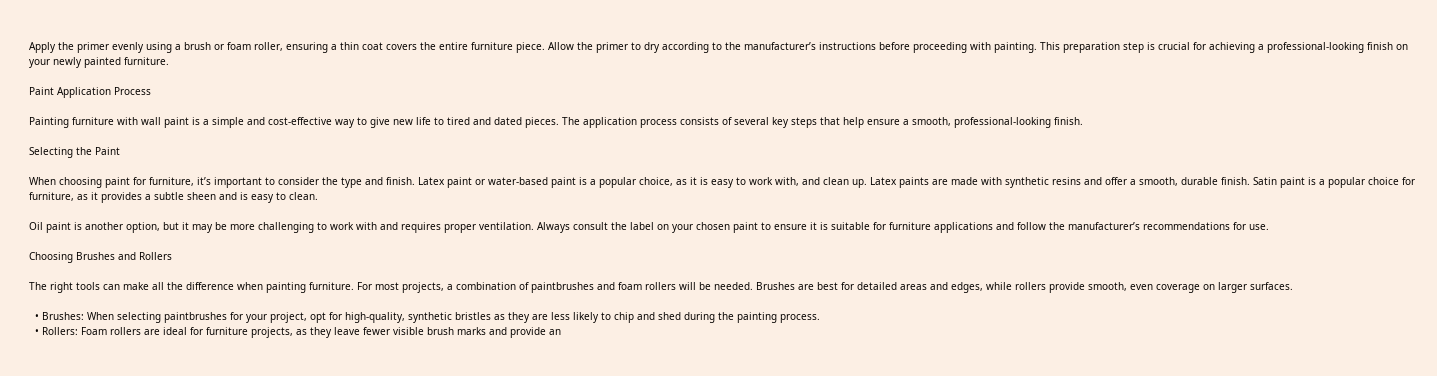Apply the primer evenly using a brush or foam roller, ensuring a thin coat covers the entire furniture piece. Allow the primer to dry according to the manufacturer’s instructions before proceeding with painting. This preparation step is crucial for achieving a professional-looking finish on your newly painted furniture.

Paint Application Process

Painting furniture with wall paint is a simple and cost-effective way to give new life to tired and dated pieces. The application process consists of several key steps that help ensure a smooth, professional-looking finish.

Selecting the Paint

When choosing paint for furniture, it’s important to consider the type and finish. Latex paint or water-based paint is a popular choice, as it is easy to work with, and clean up. Latex paints are made with synthetic resins and offer a smooth, durable finish. Satin paint is a popular choice for furniture, as it provides a subtle sheen and is easy to clean.

Oil paint is another option, but it may be more challenging to work with and requires proper ventilation. Always consult the label on your chosen paint to ensure it is suitable for furniture applications and follow the manufacturer’s recommendations for use.

Choosing Brushes and Rollers

The right tools can make all the difference when painting furniture. For most projects, a combination of paintbrushes and foam rollers will be needed. Brushes are best for detailed areas and edges, while rollers provide smooth, even coverage on larger surfaces.

  • Brushes: When selecting paintbrushes for your project, opt for high-quality, synthetic bristles as they are less likely to chip and shed during the painting process.
  • Rollers: Foam rollers are ideal for furniture projects, as they leave fewer visible brush marks and provide an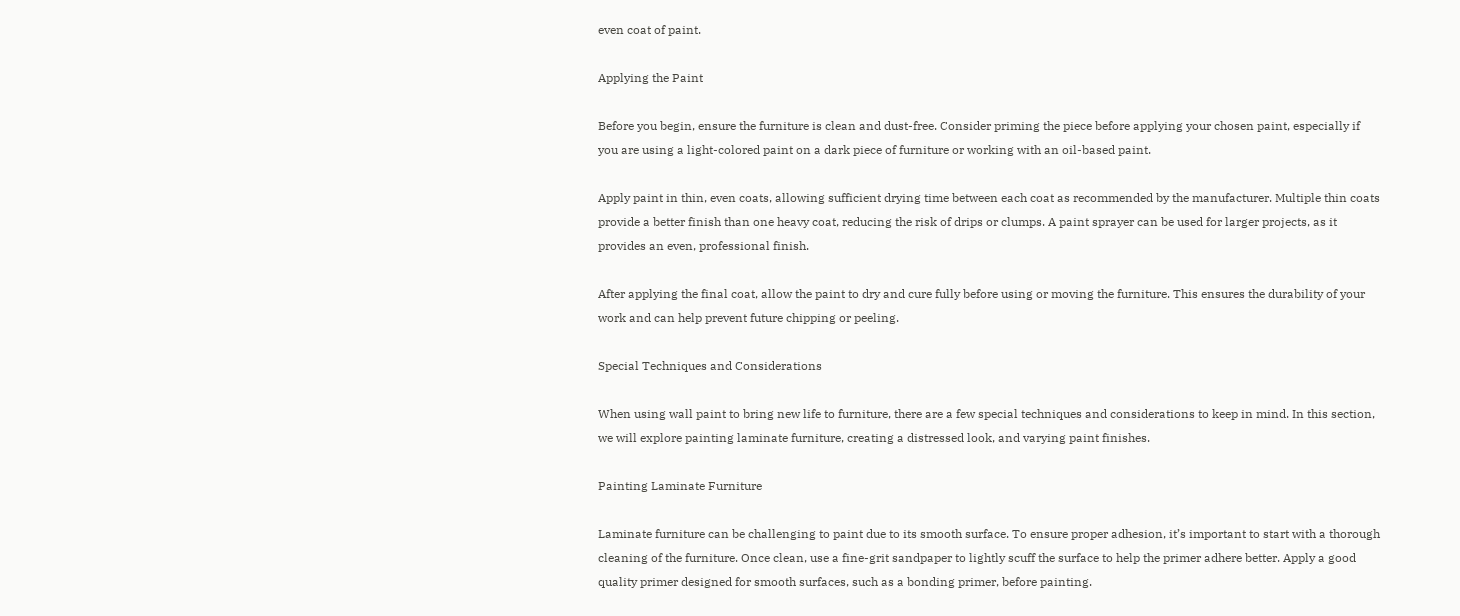even coat of paint.

Applying the Paint

Before you begin, ensure the furniture is clean and dust-free. Consider priming the piece before applying your chosen paint, especially if you are using a light-colored paint on a dark piece of furniture or working with an oil-based paint.

Apply paint in thin, even coats, allowing sufficient drying time between each coat as recommended by the manufacturer. Multiple thin coats provide a better finish than one heavy coat, reducing the risk of drips or clumps. A paint sprayer can be used for larger projects, as it provides an even, professional finish.

After applying the final coat, allow the paint to dry and cure fully before using or moving the furniture. This ensures the durability of your work and can help prevent future chipping or peeling.

Special Techniques and Considerations

When using wall paint to bring new life to furniture, there are a few special techniques and considerations to keep in mind. In this section, we will explore painting laminate furniture, creating a distressed look, and varying paint finishes.

Painting Laminate Furniture

Laminate furniture can be challenging to paint due to its smooth surface. To ensure proper adhesion, it’s important to start with a thorough cleaning of the furniture. Once clean, use a fine-grit sandpaper to lightly scuff the surface to help the primer adhere better. Apply a good quality primer designed for smooth surfaces, such as a bonding primer, before painting.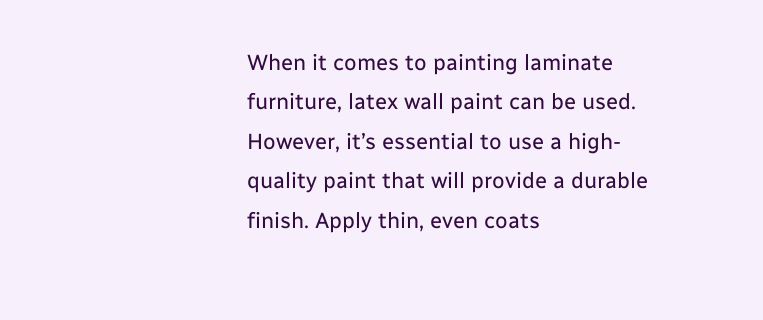When it comes to painting laminate furniture, latex wall paint can be used. However, it’s essential to use a high-quality paint that will provide a durable finish. Apply thin, even coats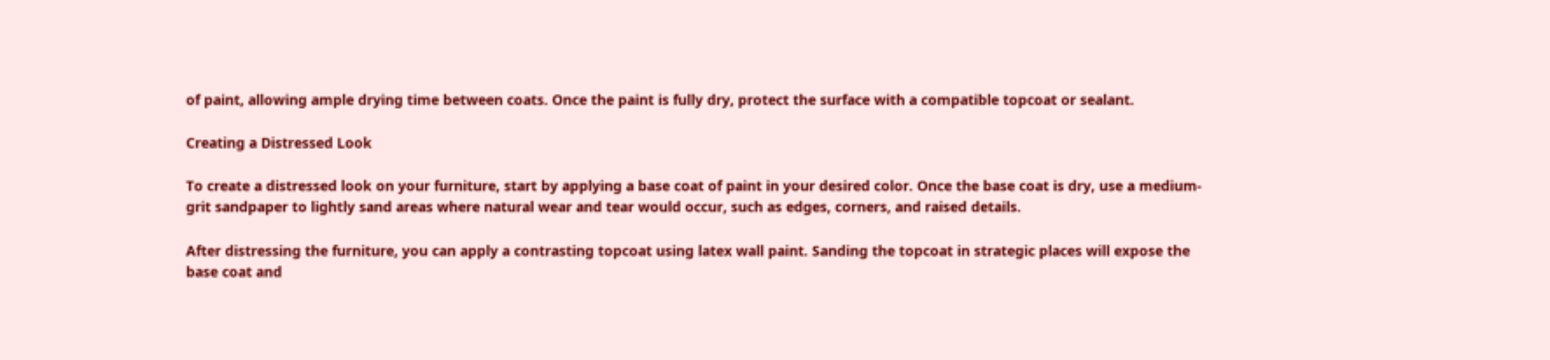of paint, allowing ample drying time between coats. Once the paint is fully dry, protect the surface with a compatible topcoat or sealant.

Creating a Distressed Look

To create a distressed look on your furniture, start by applying a base coat of paint in your desired color. Once the base coat is dry, use a medium-grit sandpaper to lightly sand areas where natural wear and tear would occur, such as edges, corners, and raised details.

After distressing the furniture, you can apply a contrasting topcoat using latex wall paint. Sanding the topcoat in strategic places will expose the base coat and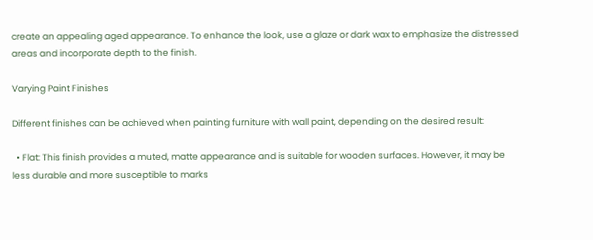create an appealing aged appearance. To enhance the look, use a glaze or dark wax to emphasize the distressed areas and incorporate depth to the finish.

Varying Paint Finishes

Different finishes can be achieved when painting furniture with wall paint, depending on the desired result:

  • Flat: This finish provides a muted, matte appearance and is suitable for wooden surfaces. However, it may be less durable and more susceptible to marks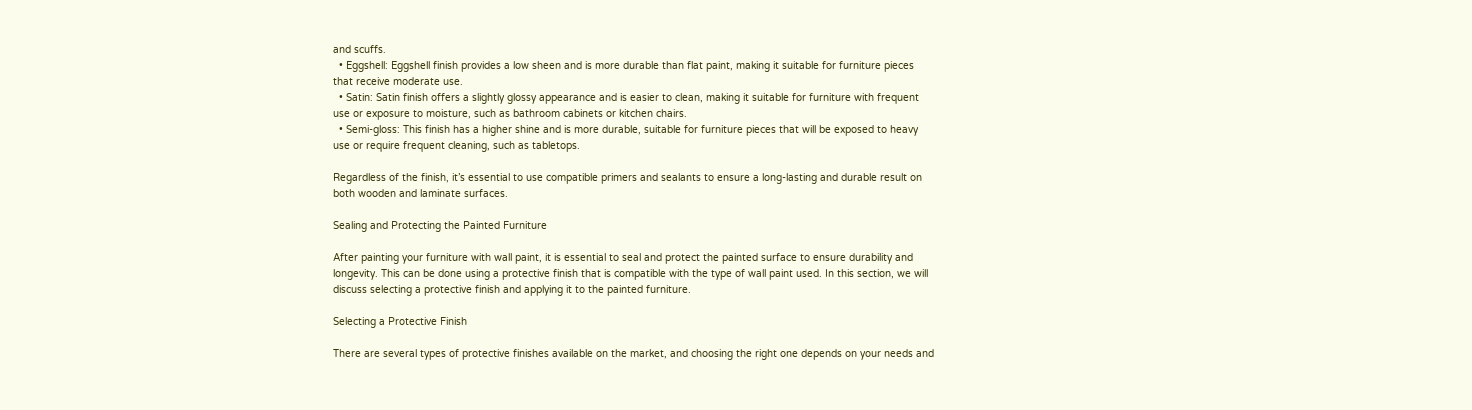and scuffs.
  • Eggshell: Eggshell finish provides a low sheen and is more durable than flat paint, making it suitable for furniture pieces that receive moderate use.
  • Satin: Satin finish offers a slightly glossy appearance and is easier to clean, making it suitable for furniture with frequent use or exposure to moisture, such as bathroom cabinets or kitchen chairs.
  • Semi-gloss: This finish has a higher shine and is more durable, suitable for furniture pieces that will be exposed to heavy use or require frequent cleaning, such as tabletops.

Regardless of the finish, it’s essential to use compatible primers and sealants to ensure a long-lasting and durable result on both wooden and laminate surfaces.

Sealing and Protecting the Painted Furniture

After painting your furniture with wall paint, it is essential to seal and protect the painted surface to ensure durability and longevity. This can be done using a protective finish that is compatible with the type of wall paint used. In this section, we will discuss selecting a protective finish and applying it to the painted furniture.

Selecting a Protective Finish

There are several types of protective finishes available on the market, and choosing the right one depends on your needs and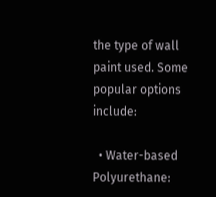the type of wall paint used. Some popular options include:

  • Water-based Polyurethane: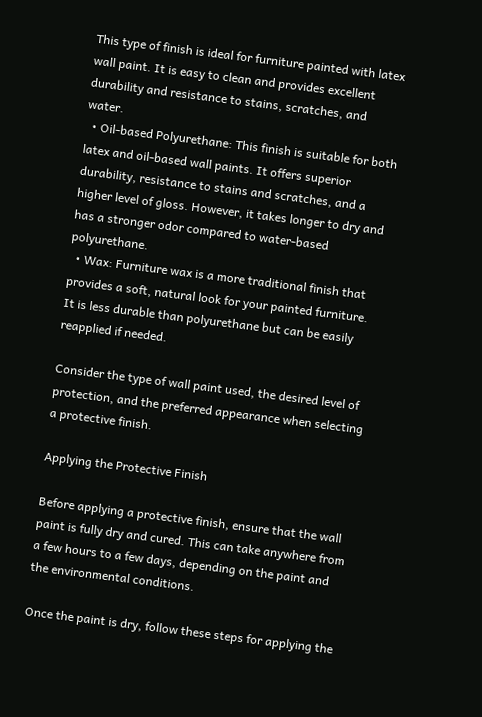This type of finish is ideal for furniture painted with latex wall paint. It is easy to clean and provides excellent durability and resistance to stains, scratches, and water.
  • Oil-based Polyurethane: This finish is suitable for both latex and oil-based wall paints. It offers superior durability, resistance to stains and scratches, and a higher level of gloss. However, it takes longer to dry and has a stronger odor compared to water-based polyurethane.
  • Wax: Furniture wax is a more traditional finish that provides a soft, natural look for your painted furniture. It is less durable than polyurethane but can be easily reapplied if needed.

Consider the type of wall paint used, the desired level of protection, and the preferred appearance when selecting a protective finish.

Applying the Protective Finish

Before applying a protective finish, ensure that the wall paint is fully dry and cured. This can take anywhere from a few hours to a few days, depending on the paint and the environmental conditions.

Once the paint is dry, follow these steps for applying the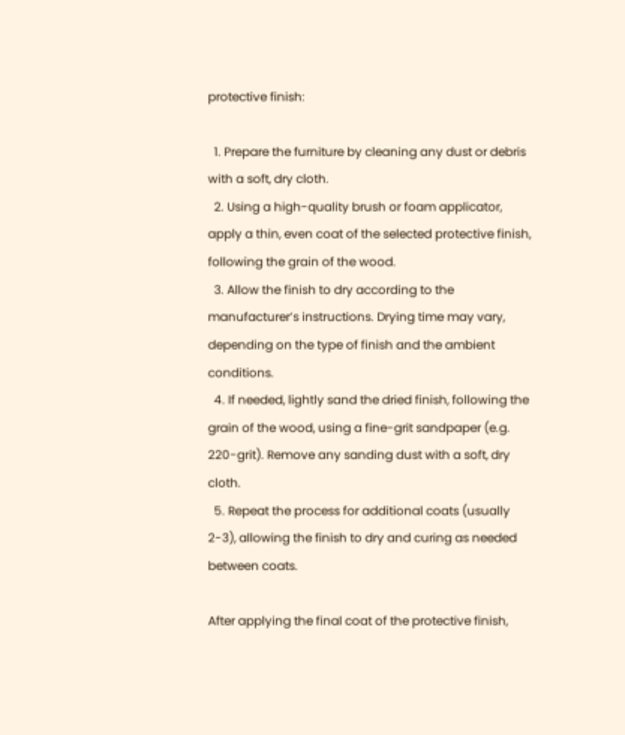protective finish:

  1. Prepare the furniture by cleaning any dust or debris with a soft, dry cloth.
  2. Using a high-quality brush or foam applicator, apply a thin, even coat of the selected protective finish, following the grain of the wood.
  3. Allow the finish to dry according to the manufacturer’s instructions. Drying time may vary, depending on the type of finish and the ambient conditions.
  4. If needed, lightly sand the dried finish, following the grain of the wood, using a fine-grit sandpaper (e.g. 220-grit). Remove any sanding dust with a soft, dry cloth.
  5. Repeat the process for additional coats (usually 2-3), allowing the finish to dry and curing as needed between coats.

After applying the final coat of the protective finish,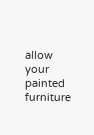allow your painted furniture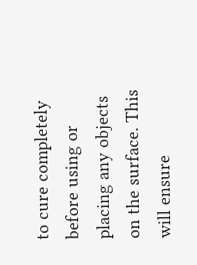to cure completely before using or placing any objects on the surface. This will ensure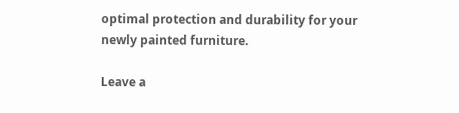optimal protection and durability for your newly painted furniture.

Leave a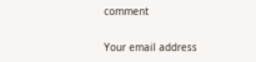comment

Your email address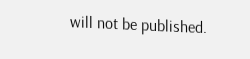will not be published.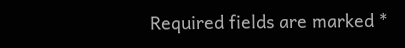Required fields are marked *